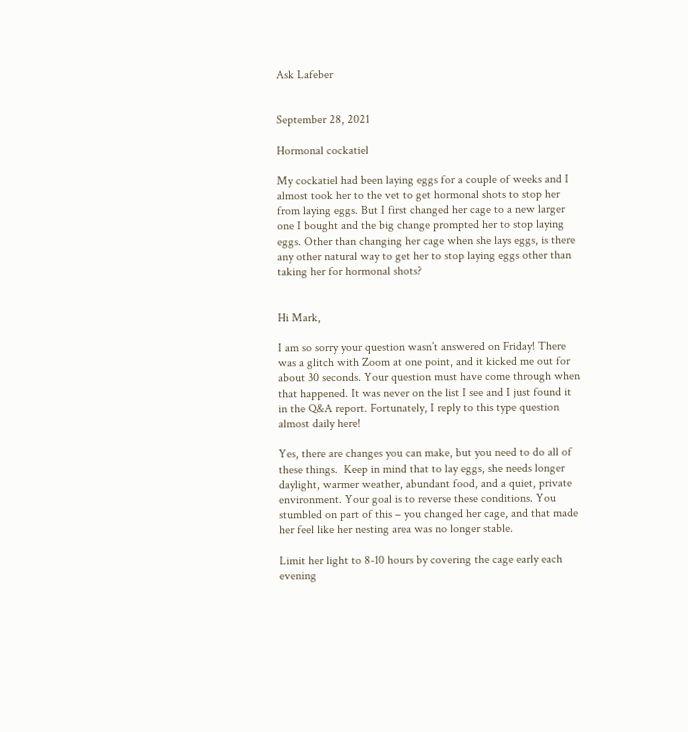Ask Lafeber


September 28, 2021

Hormonal cockatiel

My cockatiel had been laying eggs for a couple of weeks and I almost took her to the vet to get hormonal shots to stop her from laying eggs. But I first changed her cage to a new larger one I bought and the big change prompted her to stop laying eggs. Other than changing her cage when she lays eggs, is there any other natural way to get her to stop laying eggs other than taking her for hormonal shots?


Hi Mark,

I am so sorry your question wasn’t answered on Friday! There was a glitch with Zoom at one point, and it kicked me out for about 30 seconds. Your question must have come through when that happened. It was never on the list I see and I just found it in the Q&A report. Fortunately, I reply to this type question almost daily here!

Yes, there are changes you can make, but you need to do all of these things.  Keep in mind that to lay eggs, she needs longer daylight, warmer weather, abundant food, and a quiet, private environment. Your goal is to reverse these conditions. You stumbled on part of this – you changed her cage, and that made her feel like her nesting area was no longer stable.

Limit her light to 8-10 hours by covering the cage early each evening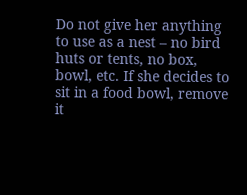Do not give her anything to use as a nest – no bird huts or tents, no box, bowl, etc. If she decides to sit in a food bowl, remove it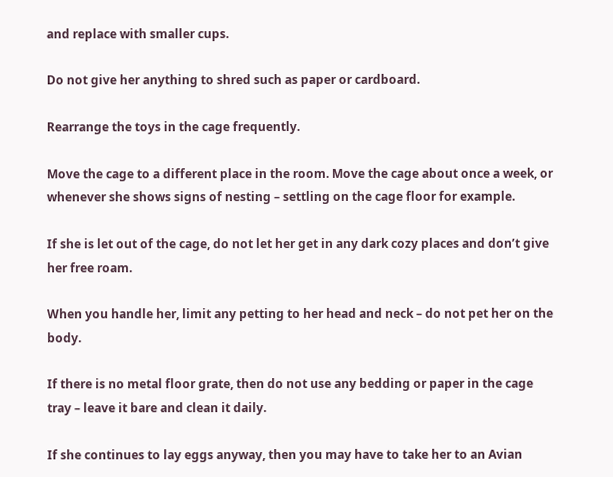and replace with smaller cups.

Do not give her anything to shred such as paper or cardboard.

Rearrange the toys in the cage frequently.

Move the cage to a different place in the room. Move the cage about once a week, or whenever she shows signs of nesting – settling on the cage floor for example.

If she is let out of the cage, do not let her get in any dark cozy places and don’t give her free roam.

When you handle her, limit any petting to her head and neck – do not pet her on the body.

If there is no metal floor grate, then do not use any bedding or paper in the cage tray – leave it bare and clean it daily.

If she continues to lay eggs anyway, then you may have to take her to an Avian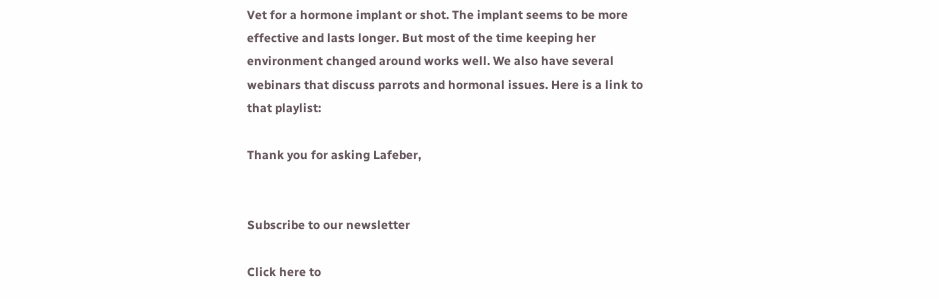Vet for a hormone implant or shot. The implant seems to be more effective and lasts longer. But most of the time keeping her environment changed around works well. We also have several webinars that discuss parrots and hormonal issues. Here is a link to that playlist:

Thank you for asking Lafeber,


Subscribe to our newsletter

Click here to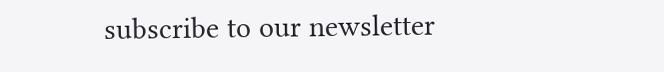subscribe to our newsletter